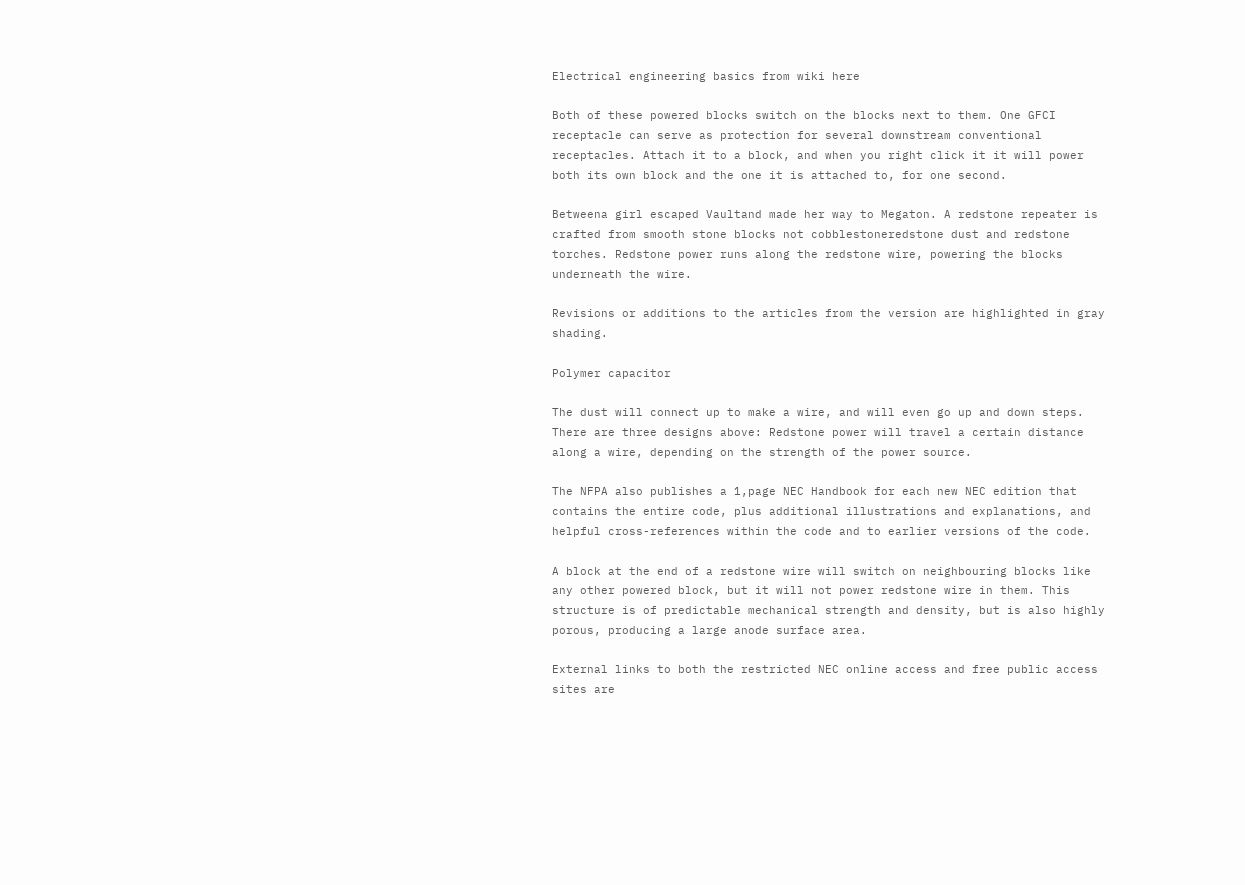Electrical engineering basics from wiki here

Both of these powered blocks switch on the blocks next to them. One GFCI receptacle can serve as protection for several downstream conventional receptacles. Attach it to a block, and when you right click it it will power both its own block and the one it is attached to, for one second.

Betweena girl escaped Vaultand made her way to Megaton. A redstone repeater is crafted from smooth stone blocks not cobblestoneredstone dust and redstone torches. Redstone power runs along the redstone wire, powering the blocks underneath the wire.

Revisions or additions to the articles from the version are highlighted in gray shading.

Polymer capacitor

The dust will connect up to make a wire, and will even go up and down steps. There are three designs above: Redstone power will travel a certain distance along a wire, depending on the strength of the power source.

The NFPA also publishes a 1,page NEC Handbook for each new NEC edition that contains the entire code, plus additional illustrations and explanations, and helpful cross-references within the code and to earlier versions of the code.

A block at the end of a redstone wire will switch on neighbouring blocks like any other powered block, but it will not power redstone wire in them. This structure is of predictable mechanical strength and density, but is also highly porous, producing a large anode surface area.

External links to both the restricted NEC online access and free public access sites are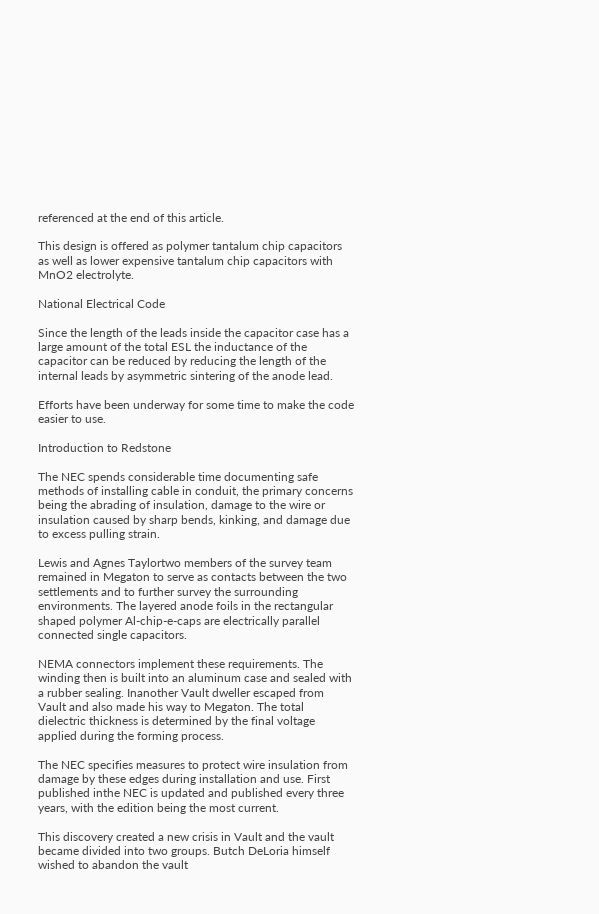referenced at the end of this article.

This design is offered as polymer tantalum chip capacitors as well as lower expensive tantalum chip capacitors with MnO2 electrolyte.

National Electrical Code

Since the length of the leads inside the capacitor case has a large amount of the total ESL the inductance of the capacitor can be reduced by reducing the length of the internal leads by asymmetric sintering of the anode lead.

Efforts have been underway for some time to make the code easier to use.

Introduction to Redstone

The NEC spends considerable time documenting safe methods of installing cable in conduit, the primary concerns being the abrading of insulation, damage to the wire or insulation caused by sharp bends, kinking, and damage due to excess pulling strain.

Lewis and Agnes Taylortwo members of the survey team remained in Megaton to serve as contacts between the two settlements and to further survey the surrounding environments. The layered anode foils in the rectangular shaped polymer Al-chip-e-caps are electrically parallel connected single capacitors.

NEMA connectors implement these requirements. The winding then is built into an aluminum case and sealed with a rubber sealing. Inanother Vault dweller escaped from Vault and also made his way to Megaton. The total dielectric thickness is determined by the final voltage applied during the forming process.

The NEC specifies measures to protect wire insulation from damage by these edges during installation and use. First published inthe NEC is updated and published every three years, with the edition being the most current.

This discovery created a new crisis in Vault and the vault became divided into two groups. Butch DeLoria himself wished to abandon the vault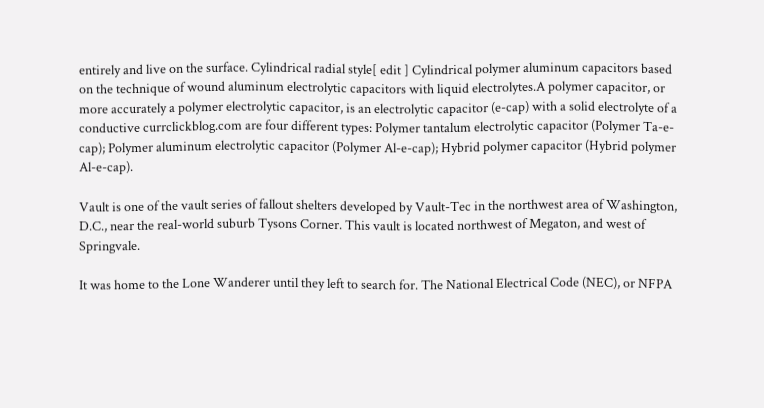entirely and live on the surface. Cylindrical radial style[ edit ] Cylindrical polymer aluminum capacitors based on the technique of wound aluminum electrolytic capacitors with liquid electrolytes.A polymer capacitor, or more accurately a polymer electrolytic capacitor, is an electrolytic capacitor (e-cap) with a solid electrolyte of a conductive currclickblog.com are four different types: Polymer tantalum electrolytic capacitor (Polymer Ta-e-cap); Polymer aluminum electrolytic capacitor (Polymer Al-e-cap); Hybrid polymer capacitor (Hybrid polymer Al-e-cap).

Vault is one of the vault series of fallout shelters developed by Vault-Tec in the northwest area of Washington, D.C., near the real-world suburb Tysons Corner. This vault is located northwest of Megaton, and west of Springvale.

It was home to the Lone Wanderer until they left to search for. The National Electrical Code (NEC), or NFPA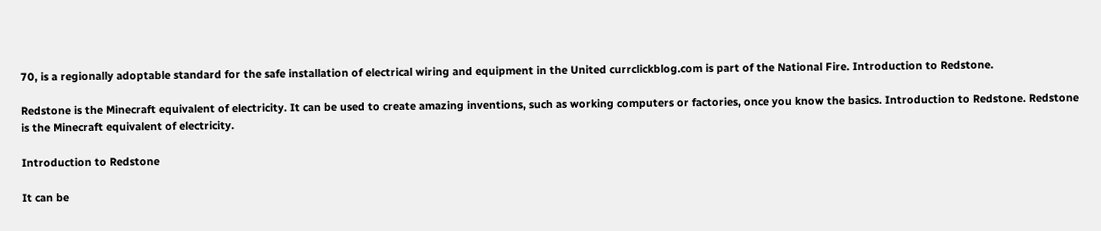70, is a regionally adoptable standard for the safe installation of electrical wiring and equipment in the United currclickblog.com is part of the National Fire. Introduction to Redstone.

Redstone is the Minecraft equivalent of electricity. It can be used to create amazing inventions, such as working computers or factories, once you know the basics. Introduction to Redstone. Redstone is the Minecraft equivalent of electricity.

Introduction to Redstone

It can be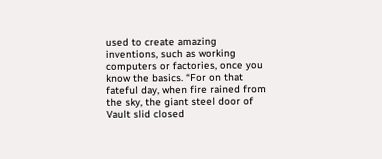used to create amazing inventions, such as working computers or factories, once you know the basics. “For on that fateful day, when fire rained from the sky, the giant steel door of Vault slid closed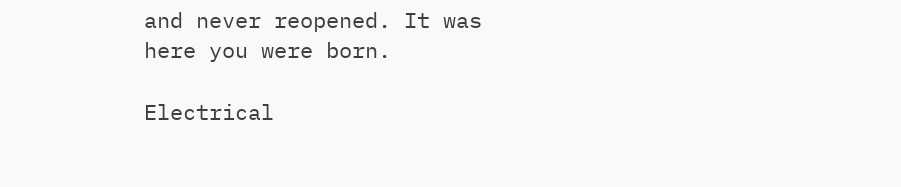and never reopened. It was here you were born.

Electrical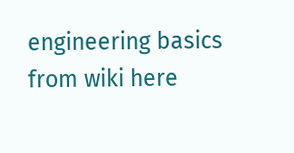engineering basics from wiki here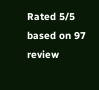Rated 5/5 based on 97 review